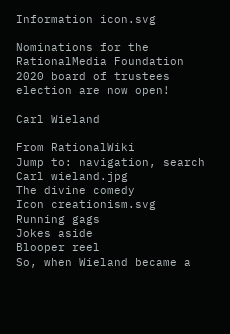Information icon.svg

Nominations for the RationalMedia Foundation 2020 board of trustees election are now open!

Carl Wieland

From RationalWiki
Jump to: navigation, search
Carl wieland.jpg
The divine comedy
Icon creationism.svg
Running gags
Jokes aside
Blooper reel
So, when Wieland became a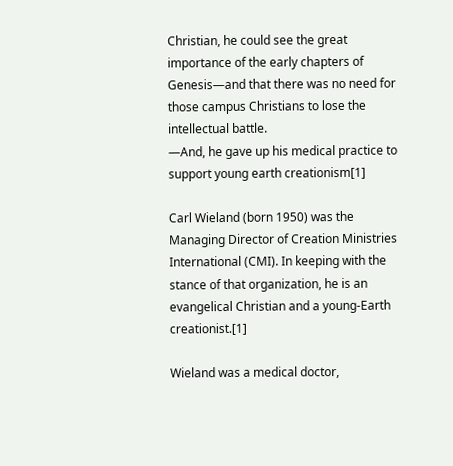Christian, he could see the great importance of the early chapters of Genesis—and that there was no need for those campus Christians to lose the intellectual battle.
—And, he gave up his medical practice to support young earth creationism[1]

Carl Wieland (born 1950) was the Managing Director of Creation Ministries International (CMI). In keeping with the stance of that organization, he is an evangelical Christian and a young-Earth creationist.[1]

Wieland was a medical doctor,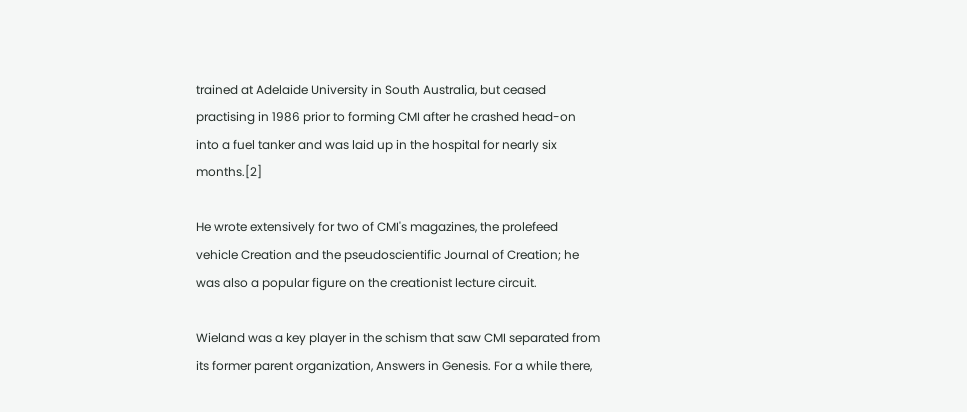trained at Adelaide University in South Australia, but ceased practising in 1986 prior to forming CMI after he crashed head-on into a fuel tanker and was laid up in the hospital for nearly six months.[2]

He wrote extensively for two of CMI's magazines, the prolefeed vehicle Creation and the pseudoscientific Journal of Creation; he was also a popular figure on the creationist lecture circuit.

Wieland was a key player in the schism that saw CMI separated from its former parent organization, Answers in Genesis. For a while there,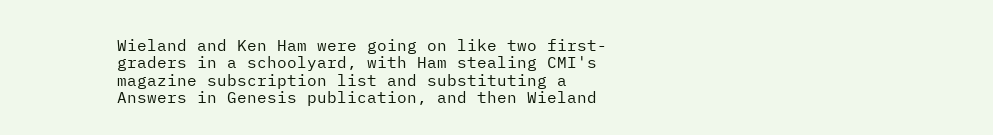Wieland and Ken Ham were going on like two first-graders in a schoolyard, with Ham stealing CMI's magazine subscription list and substituting a Answers in Genesis publication, and then Wieland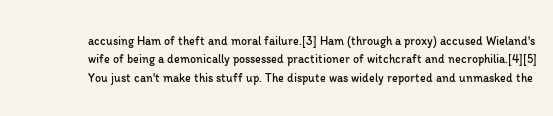accusing Ham of theft and moral failure.[3] Ham (through a proxy) accused Wieland's wife of being a demonically possessed practitioner of witchcraft and necrophilia.[4][5] You just can't make this stuff up. The dispute was widely reported and unmasked the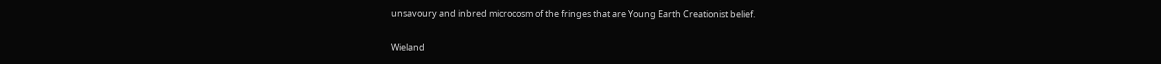unsavoury and inbred microcosm of the fringes that are Young Earth Creationist belief.

Wieland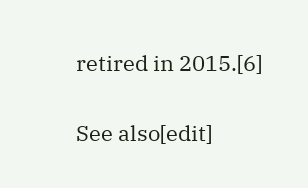retired in 2015.[6]

See also[edit]